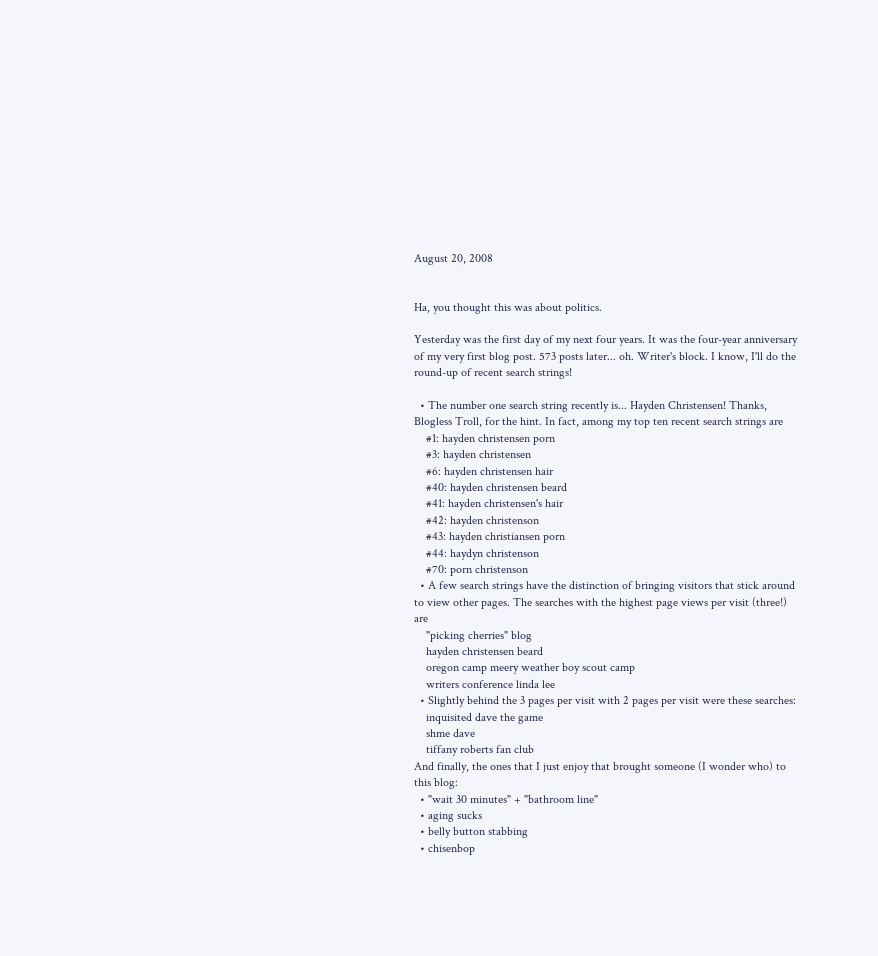August 20, 2008


Ha, you thought this was about politics.

Yesterday was the first day of my next four years. It was the four-year anniversary of my very first blog post. 573 posts later... oh. Writer's block. I know, I'll do the round-up of recent search strings!

  • The number one search string recently is... Hayden Christensen! Thanks, Blogless Troll, for the hint. In fact, among my top ten recent search strings are
    #1: hayden christensen porn
    #3: hayden christensen
    #6: hayden christensen hair
    #40: hayden christensen beard
    #41: hayden christensen's hair
    #42: hayden christenson
    #43: hayden christiansen porn
    #44: haydyn christenson
    #70: porn christenson
  • A few search strings have the distinction of bringing visitors that stick around to view other pages. The searches with the highest page views per visit (three!) are
    "picking cherries" blog
    hayden christensen beard
    oregon camp meery weather boy scout camp
    writers conference linda lee
  • Slightly behind the 3 pages per visit with 2 pages per visit were these searches:
    inquisited dave the game
    shme dave
    tiffany roberts fan club
And finally, the ones that I just enjoy that brought someone (I wonder who) to this blog:
  • "wait 30 minutes" + "bathroom line"
  • aging sucks
  • belly button stabbing
  • chisenbop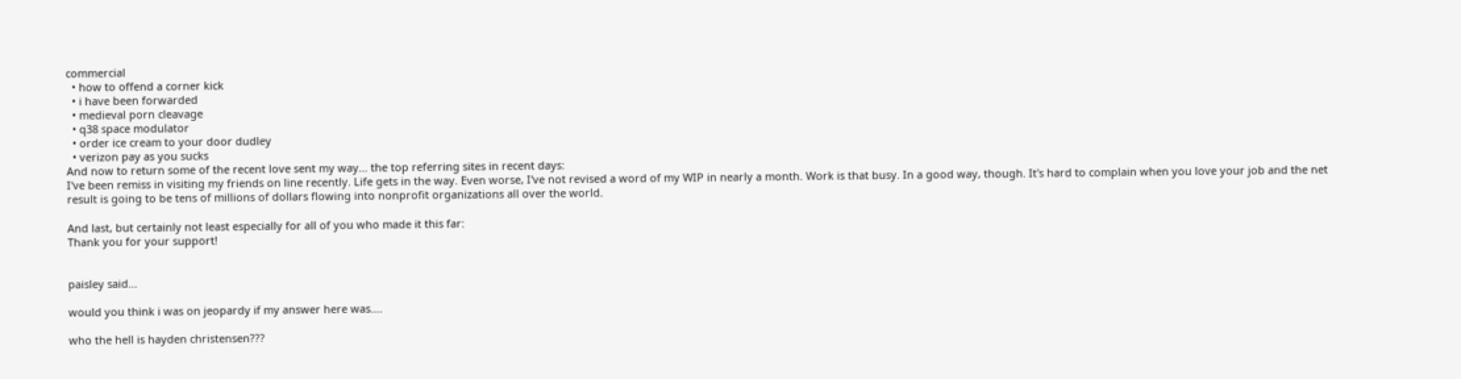commercial
  • how to offend a corner kick
  • i have been forwarded
  • medieval porn cleavage
  • q38 space modulator
  • order ice cream to your door dudley
  • verizon pay as you sucks
And now to return some of the recent love sent my way... the top referring sites in recent days:
I've been remiss in visiting my friends on line recently. Life gets in the way. Even worse, I've not revised a word of my WIP in nearly a month. Work is that busy. In a good way, though. It's hard to complain when you love your job and the net result is going to be tens of millions of dollars flowing into nonprofit organizations all over the world.

And last, but certainly not least especially for all of you who made it this far:
Thank you for your support!


paisley said...

would you think i was on jeopardy if my answer here was....

who the hell is hayden christensen???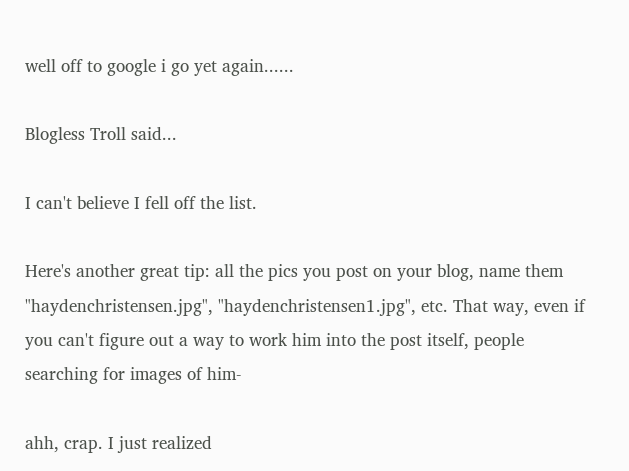well off to google i go yet again......

Blogless Troll said...

I can't believe I fell off the list.

Here's another great tip: all the pics you post on your blog, name them "haydenchristensen.jpg", "haydenchristensen1.jpg", etc. That way, even if you can't figure out a way to work him into the post itself, people searching for images of him-

ahh, crap. I just realized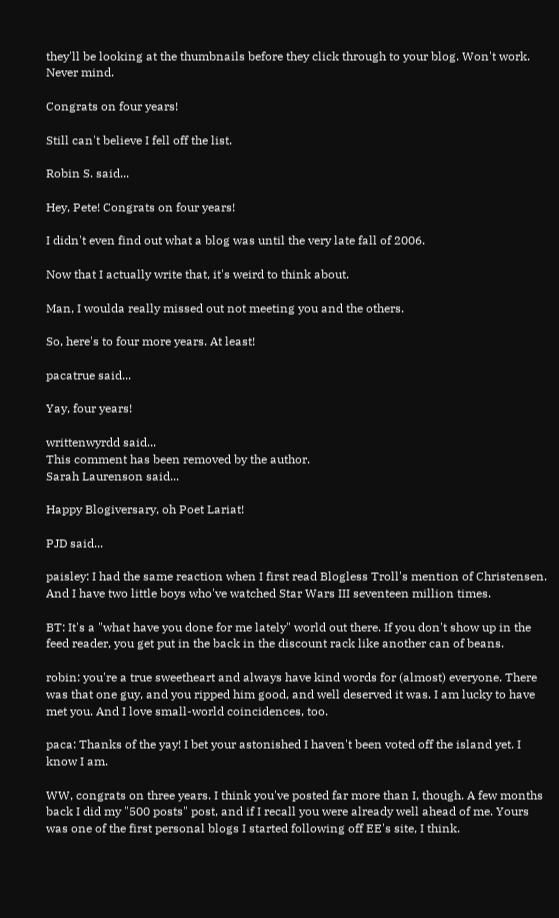they'll be looking at the thumbnails before they click through to your blog. Won't work. Never mind.

Congrats on four years!

Still can't believe I fell off the list.

Robin S. said...

Hey, Pete! Congrats on four years!

I didn't even find out what a blog was until the very late fall of 2006.

Now that I actually write that, it's weird to think about.

Man, I woulda really missed out not meeting you and the others.

So, here's to four more years. At least!

pacatrue said...

Yay, four years!

writtenwyrdd said...
This comment has been removed by the author.
Sarah Laurenson said...

Happy Blogiversary, oh Poet Lariat!

PJD said...

paisley: I had the same reaction when I first read Blogless Troll's mention of Christensen. And I have two little boys who've watched Star Wars III seventeen million times.

BT: It's a "what have you done for me lately" world out there. If you don't show up in the feed reader, you get put in the back in the discount rack like another can of beans.

robin: you're a true sweetheart and always have kind words for (almost) everyone. There was that one guy, and you ripped him good, and well deserved it was. I am lucky to have met you. And I love small-world coincidences, too.

paca: Thanks of the yay! I bet your astonished I haven't been voted off the island yet. I know I am.

WW, congrats on three years. I think you've posted far more than I, though. A few months back I did my "500 posts" post, and if I recall you were already well ahead of me. Yours was one of the first personal blogs I started following off EE's site, I think.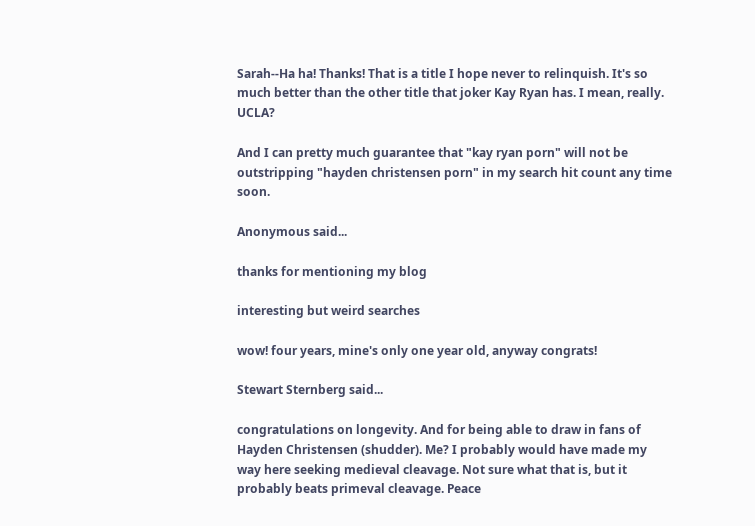Sarah--Ha ha! Thanks! That is a title I hope never to relinquish. It's so much better than the other title that joker Kay Ryan has. I mean, really. UCLA?

And I can pretty much guarantee that "kay ryan porn" will not be outstripping "hayden christensen porn" in my search hit count any time soon.

Anonymous said...

thanks for mentioning my blog

interesting but weird searches

wow! four years, mine's only one year old, anyway congrats!

Stewart Sternberg said...

congratulations on longevity. And for being able to draw in fans of Hayden Christensen (shudder). Me? I probably would have made my way here seeking medieval cleavage. Not sure what that is, but it probably beats primeval cleavage. Peace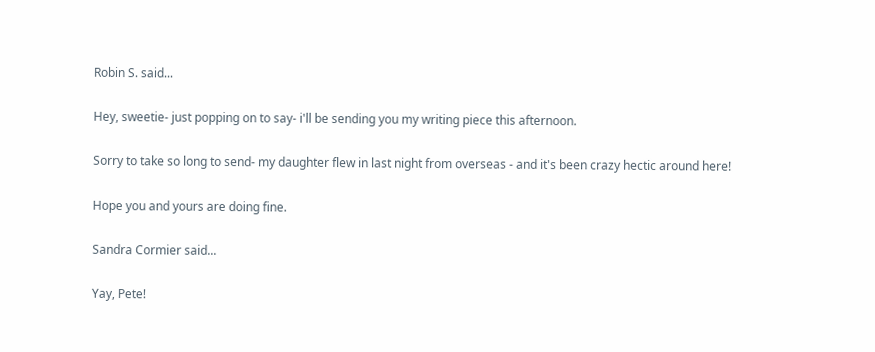Robin S. said...

Hey, sweetie- just popping on to say- i'll be sending you my writing piece this afternoon.

Sorry to take so long to send- my daughter flew in last night from overseas - and it's been crazy hectic around here!

Hope you and yours are doing fine.

Sandra Cormier said...

Yay, Pete!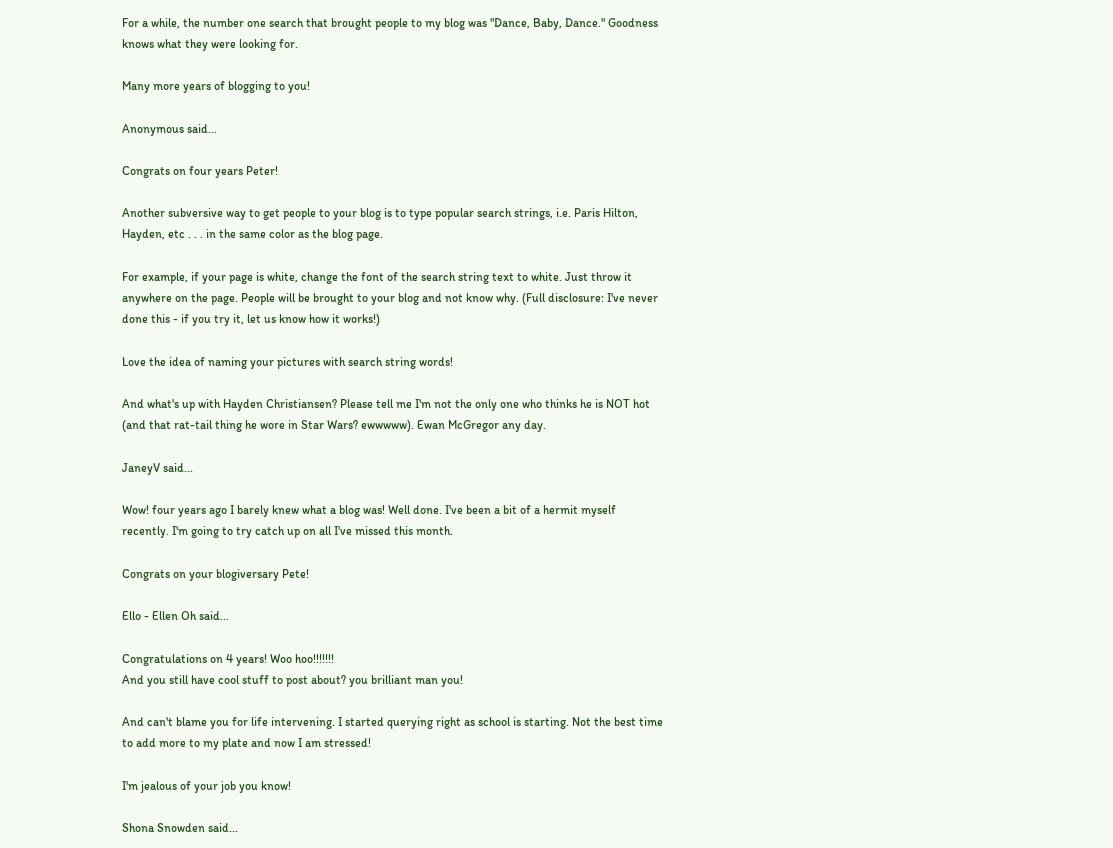For a while, the number one search that brought people to my blog was "Dance, Baby, Dance." Goodness knows what they were looking for.

Many more years of blogging to you!

Anonymous said...

Congrats on four years Peter!

Another subversive way to get people to your blog is to type popular search strings, i.e. Paris Hilton, Hayden, etc . . . in the same color as the blog page.

For example, if your page is white, change the font of the search string text to white. Just throw it anywhere on the page. People will be brought to your blog and not know why. (Full disclosure: I've never done this - if you try it, let us know how it works!)

Love the idea of naming your pictures with search string words!

And what's up with Hayden Christiansen? Please tell me I'm not the only one who thinks he is NOT hot (and that rat-tail thing he wore in Star Wars? ewwwww). Ewan McGregor any day.

JaneyV said...

Wow! four years ago I barely knew what a blog was! Well done. I've been a bit of a hermit myself recently. I'm going to try catch up on all I've missed this month.

Congrats on your blogiversary Pete!

Ello - Ellen Oh said...

Congratulations on 4 years! Woo hoo!!!!!!!
And you still have cool stuff to post about? you brilliant man you!

And can't blame you for life intervening. I started querying right as school is starting. Not the best time to add more to my plate and now I am stressed!

I'm jealous of your job you know!

Shona Snowden said...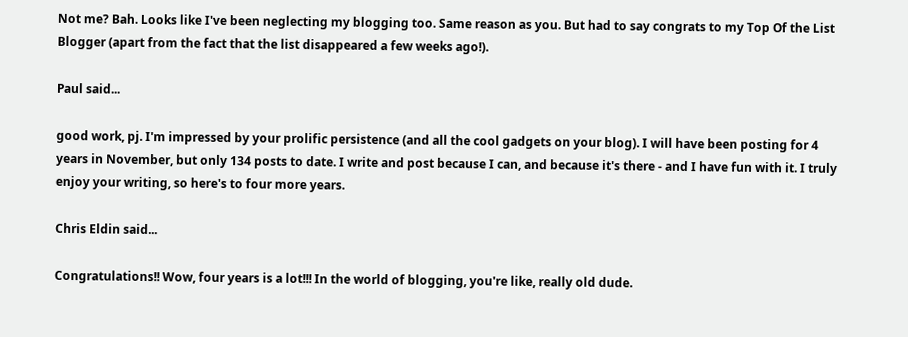Not me? Bah. Looks like I've been neglecting my blogging too. Same reason as you. But had to say congrats to my Top Of the List Blogger (apart from the fact that the list disappeared a few weeks ago!).

Paul said...

good work, pj. I'm impressed by your prolific persistence (and all the cool gadgets on your blog). I will have been posting for 4 years in November, but only 134 posts to date. I write and post because I can, and because it's there - and I have fun with it. I truly enjoy your writing, so here's to four more years.

Chris Eldin said...

Congratulations!! Wow, four years is a lot!!! In the world of blogging, you're like, really old dude.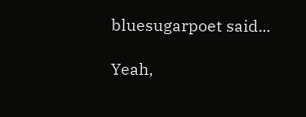bluesugarpoet said...

Yeah,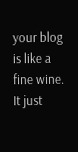your blog is like a fine wine. It just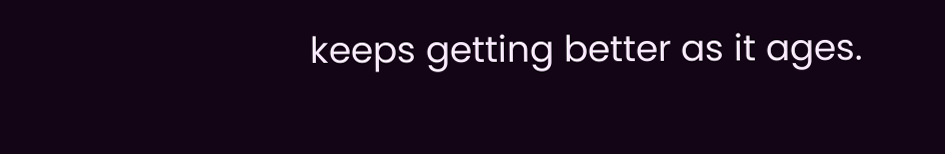keeps getting better as it ages.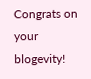Congrats on your blogevity!